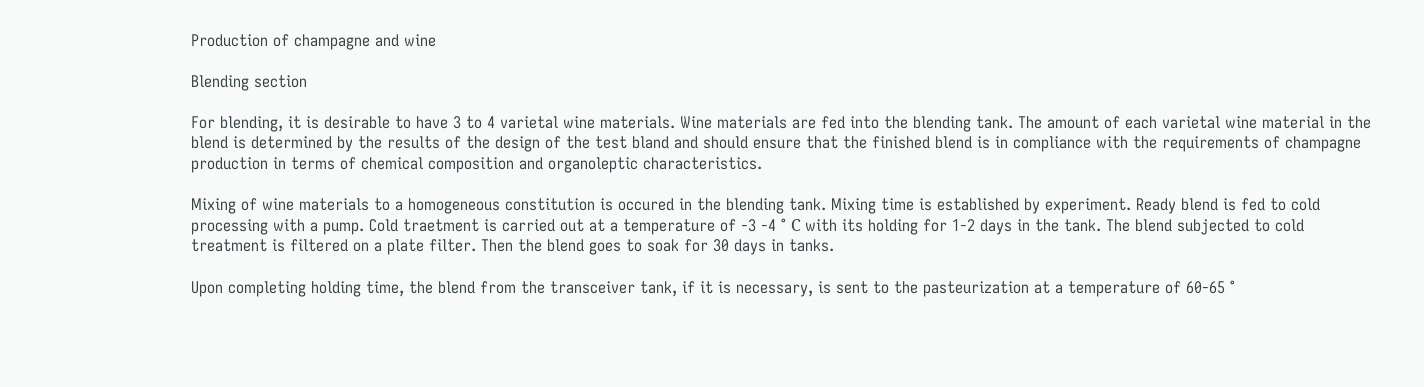Production of champagne and wine

Blending section

For blending, it is desirable to have 3 to 4 varietal wine materials. Wine materials are fed into the blending tank. The amount of each varietal wine material in the blend is determined by the results of the design of the test bland and should ensure that the finished blend is in compliance with the requirements of champagne production in terms of chemical composition and organoleptic characteristics.

Mixing of wine materials to a homogeneous constitution is occured in the blending tank. Mixing time is established by experiment. Ready blend is fed to cold processing with a pump. Cold traetment is carried out at a temperature of -3 -4 ° С with its holding for 1-2 days in the tank. The blend subjected to cold treatment is filtered on a plate filter. Then the blend goes to soak for 30 days in tanks.

Upon completing holding time, the blend from the transceiver tank, if it is necessary, is sent to the pasteurization at a temperature of 60-65 °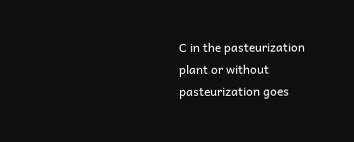C in the pasteurization plant or without pasteurization goes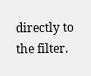directly to the filter.